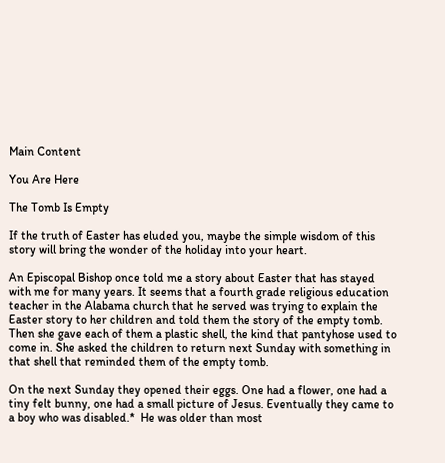Main Content

You Are Here

The Tomb Is Empty

If the truth of Easter has eluded you, maybe the simple wisdom of this story will bring the wonder of the holiday into your heart.

An Episcopal Bishop once told me a story about Easter that has stayed with me for many years. It seems that a fourth grade religious education teacher in the Alabama church that he served was trying to explain the Easter story to her children and told them the story of the empty tomb. Then she gave each of them a plastic shell, the kind that pantyhose used to come in. She asked the children to return next Sunday with something in that shell that reminded them of the empty tomb.

On the next Sunday they opened their eggs. One had a flower, one had a tiny felt bunny, one had a small picture of Jesus. Eventually they came to a boy who was disabled.*  He was older than most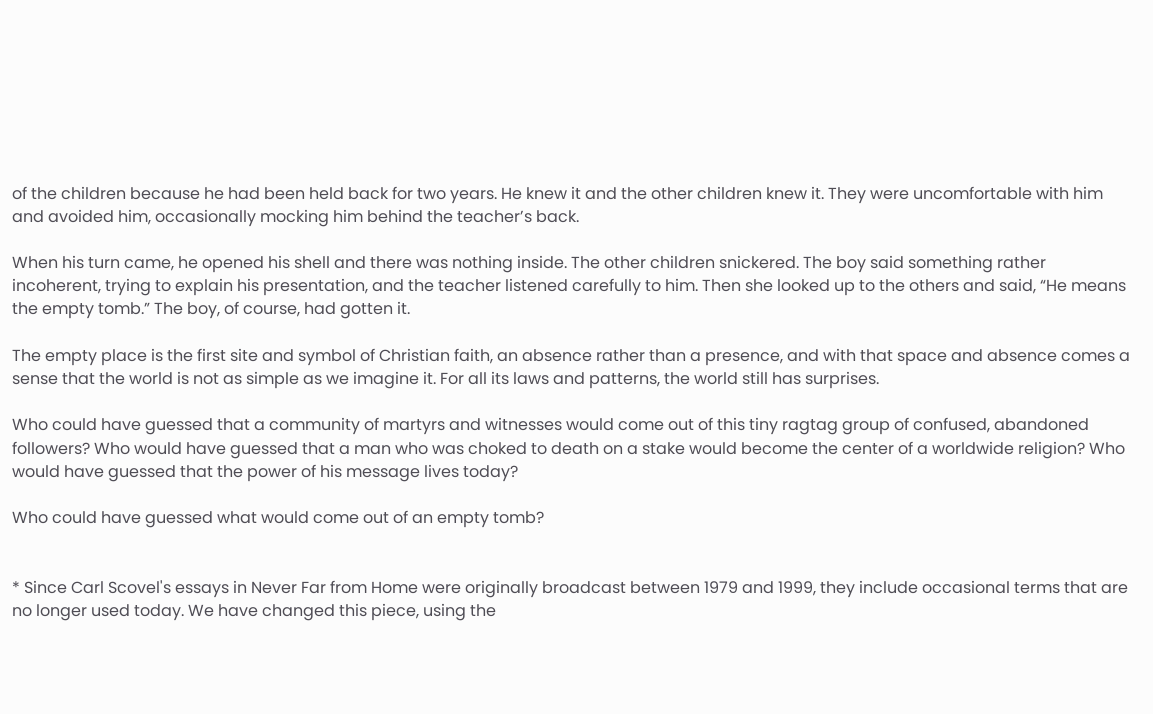of the children because he had been held back for two years. He knew it and the other children knew it. They were uncomfortable with him and avoided him, occasionally mocking him behind the teacher’s back.

When his turn came, he opened his shell and there was nothing inside. The other children snickered. The boy said something rather incoherent, trying to explain his presentation, and the teacher listened carefully to him. Then she looked up to the others and said, “He means the empty tomb.” The boy, of course, had gotten it.

The empty place is the first site and symbol of Christian faith, an absence rather than a presence, and with that space and absence comes a sense that the world is not as simple as we imagine it. For all its laws and patterns, the world still has surprises.

Who could have guessed that a community of martyrs and witnesses would come out of this tiny ragtag group of confused, abandoned followers? Who would have guessed that a man who was choked to death on a stake would become the center of a worldwide religion? Who would have guessed that the power of his message lives today?

Who could have guessed what would come out of an empty tomb?


* Since Carl Scovel's essays in Never Far from Home were originally broadcast between 1979 and 1999, they include occasional terms that are no longer used today. We have changed this piece, using the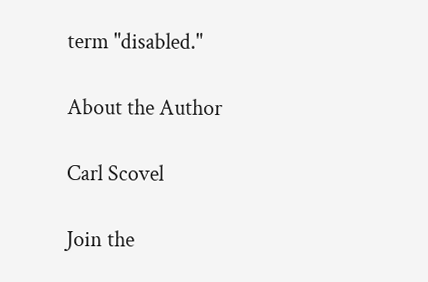term "disabled."

About the Author

Carl Scovel

Join the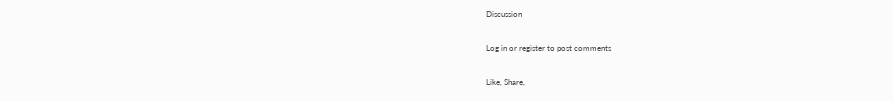Discussion

Log in or register to post comments

Like, Share,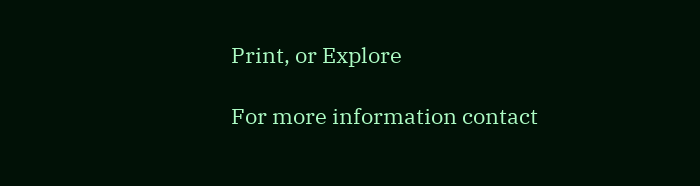Print, or Explore

For more information contact